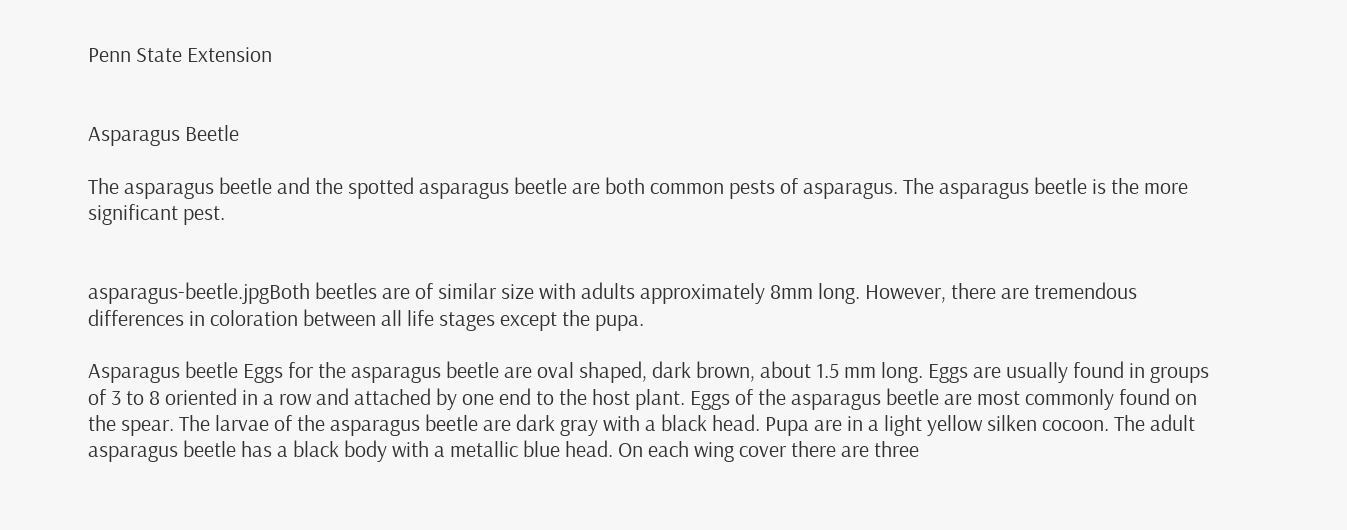Penn State Extension


Asparagus Beetle

The asparagus beetle and the spotted asparagus beetle are both common pests of asparagus. The asparagus beetle is the more significant pest.


asparagus-beetle.jpgBoth beetles are of similar size with adults approximately 8mm long. However, there are tremendous differences in coloration between all life stages except the pupa.

Asparagus beetle Eggs for the asparagus beetle are oval shaped, dark brown, about 1.5 mm long. Eggs are usually found in groups of 3 to 8 oriented in a row and attached by one end to the host plant. Eggs of the asparagus beetle are most commonly found on the spear. The larvae of the asparagus beetle are dark gray with a black head. Pupa are in a light yellow silken cocoon. The adult asparagus beetle has a black body with a metallic blue head. On each wing cover there are three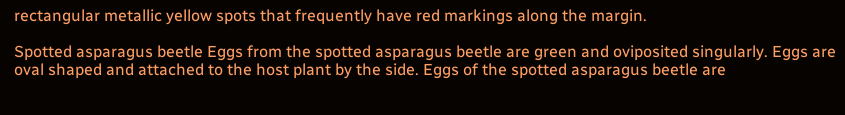rectangular metallic yellow spots that frequently have red markings along the margin.

Spotted asparagus beetle Eggs from the spotted asparagus beetle are green and oviposited singularly. Eggs are oval shaped and attached to the host plant by the side. Eggs of the spotted asparagus beetle are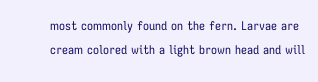most commonly found on the fern. Larvae are cream colored with a light brown head and will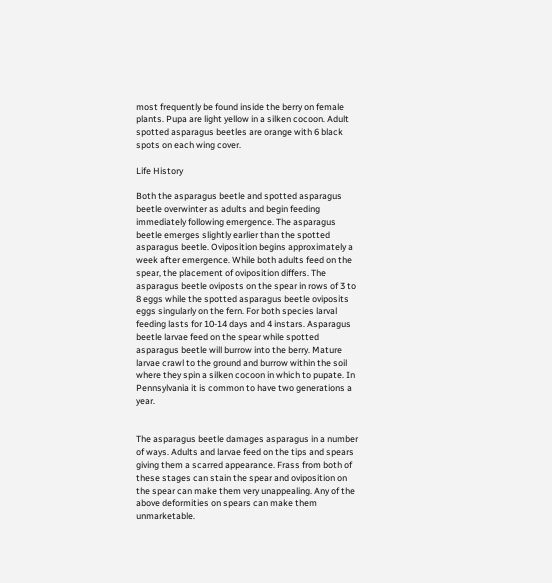most frequently be found inside the berry on female plants. Pupa are light yellow in a silken cocoon. Adult spotted asparagus beetles are orange with 6 black spots on each wing cover.

Life History

Both the asparagus beetle and spotted asparagus beetle overwinter as adults and begin feeding immediately following emergence. The asparagus beetle emerges slightly earlier than the spotted asparagus beetle. Oviposition begins approximately a week after emergence. While both adults feed on the spear, the placement of oviposition differs. The asparagus beetle oviposts on the spear in rows of 3 to 8 eggs while the spotted asparagus beetle oviposits eggs singularly on the fern. For both species larval feeding lasts for 10-14 days and 4 instars. Asparagus beetle larvae feed on the spear while spotted asparagus beetle will burrow into the berry. Mature larvae crawl to the ground and burrow within the soil where they spin a silken cocoon in which to pupate. In Pennsylvania it is common to have two generations a year.


The asparagus beetle damages asparagus in a number of ways. Adults and larvae feed on the tips and spears giving them a scarred appearance. Frass from both of these stages can stain the spear and oviposition on the spear can make them very unappealing. Any of the above deformities on spears can make them unmarketable.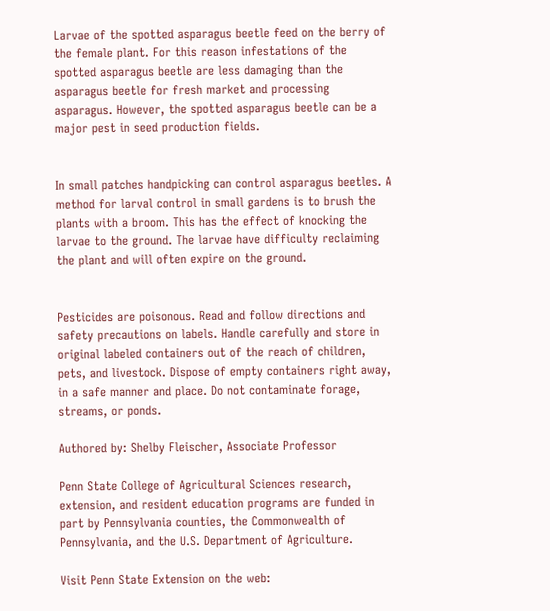Larvae of the spotted asparagus beetle feed on the berry of the female plant. For this reason infestations of the spotted asparagus beetle are less damaging than the asparagus beetle for fresh market and processing asparagus. However, the spotted asparagus beetle can be a major pest in seed production fields.


In small patches handpicking can control asparagus beetles. A method for larval control in small gardens is to brush the plants with a broom. This has the effect of knocking the larvae to the ground. The larvae have difficulty reclaiming the plant and will often expire on the ground.


Pesticides are poisonous. Read and follow directions and safety precautions on labels. Handle carefully and store in original labeled containers out of the reach of children, pets, and livestock. Dispose of empty containers right away, in a safe manner and place. Do not contaminate forage, streams, or ponds.

Authored by: Shelby Fleischer, Associate Professor

Penn State College of Agricultural Sciences research, extension, and resident education programs are funded in part by Pennsylvania counties, the Commonwealth of Pennsylvania, and the U.S. Department of Agriculture.

Visit Penn State Extension on the web: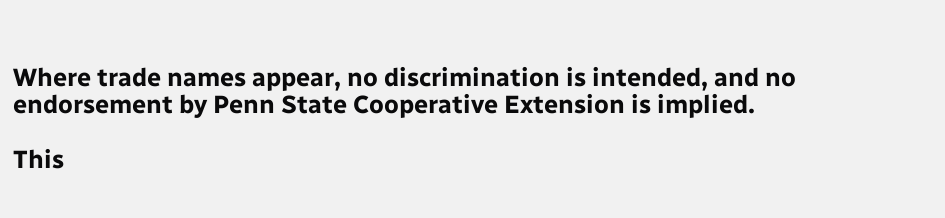Where trade names appear, no discrimination is intended, and no endorsement by Penn State Cooperative Extension is implied.

This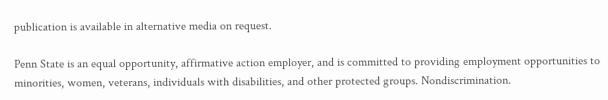publication is available in alternative media on request.

Penn State is an equal opportunity, affirmative action employer, and is committed to providing employment opportunities to minorities, women, veterans, individuals with disabilities, and other protected groups. Nondiscrimination.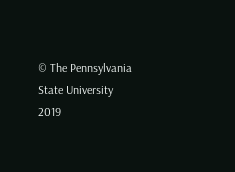© The Pennsylvania State University 2019